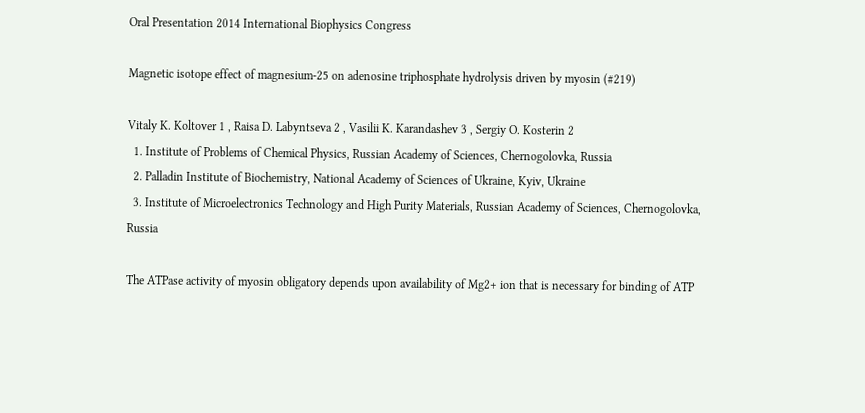Oral Presentation 2014 International Biophysics Congress

Magnetic isotope effect of magnesium-25 on adenosine triphosphate hydrolysis driven by myosin (#219)

Vitaly K. Koltover 1 , Raisa D. Labyntseva 2 , Vasilii K. Karandashev 3 , Sergiy O. Kosterin 2
  1. Institute of Problems of Chemical Physics, Russian Academy of Sciences, Chernogolovka, Russia
  2. Palladin Institute of Biochemistry, National Academy of Sciences of Ukraine, Kyiv, Ukraine
  3. Institute of Microelectronics Technology and High Purity Materials, Russian Academy of Sciences, Chernogolovka, Russia

The ATPase activity of myosin obligatory depends upon availability of Mg2+ ion that is necessary for binding of ATP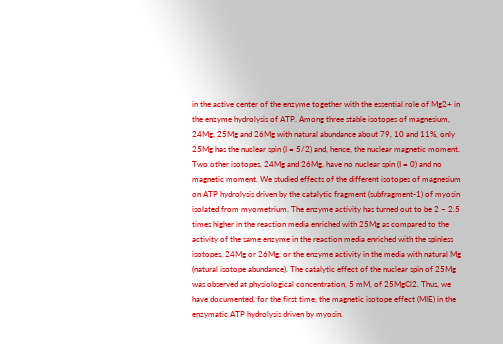in the active center of the enzyme together with the essential role of Mg2+ in the enzyme hydrolysis of ATP. Among three stable isotopes of magnesium, 24Mg, 25Mg and 26Mg with natural abundance about 79, 10 and 11%, only 25Mg has the nuclear spin (I = 5/2) and, hence, the nuclear magnetic moment. Two other isotopes, 24Mg and 26Mg, have no nuclear spin (I = 0) and no magnetic moment. We studied effects of the different isotopes of magnesium on ATP hydrolysis driven by the catalytic fragment (subfragment-1) of myosin isolated from myometrium. The enzyme activity has turned out to be 2 – 2.5 times higher in the reaction media enriched with 25Mg as compared to the activity of the same enzyme in the reaction media enriched with the spinless isotopes, 24Mg or 26Mg, or the enzyme activity in the media with natural Mg (natural isotope abundance). The catalytic effect of the nuclear spin of 25Mg was observed at physiological concentration, 5 mM, of 25MgCl2. Thus, we have documented, for the first time, the magnetic isotope effect (MIE) in the enzymatic ATP hydrolysis driven by myosin.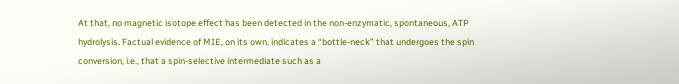At that, no magnetic isotope effect has been detected in the non-enzymatic, spontaneous, ATP hydrolysis. Factual evidence of MIE, on its own, indicates a “bottle-neck” that undergoes the spin conversion, i.e., that a spin-selective intermediate such as a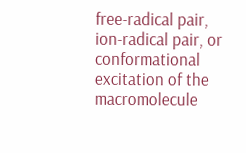free-radical pair, ion-radical pair, or conformational excitation of the macromolecule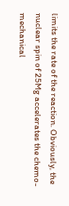limits the rate of the reaction. Obviously, the nuclear spin of 25Mg accelerates the chemo-mechanical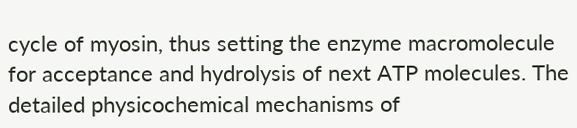cycle of myosin, thus setting the enzyme macromolecule for acceptance and hydrolysis of next ATP molecules. The detailed physicochemical mechanisms of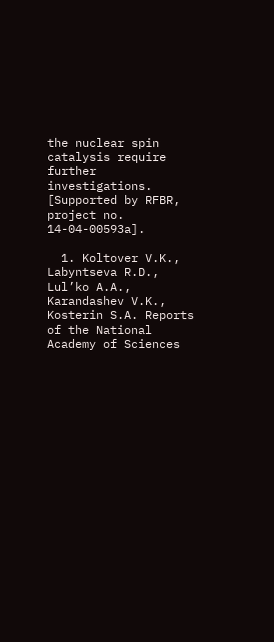the nuclear spin catalysis require further investigations. [Supported by RFBR, project no. 14-04-00593a].

  1. Koltover V.K., Labyntseva R.D., Lul’ko A.A., Karandashev V.K., Kosterin S.A. Reports of the National Academy of Sciences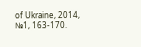of Ukraine, 2014, №1, 163-170.